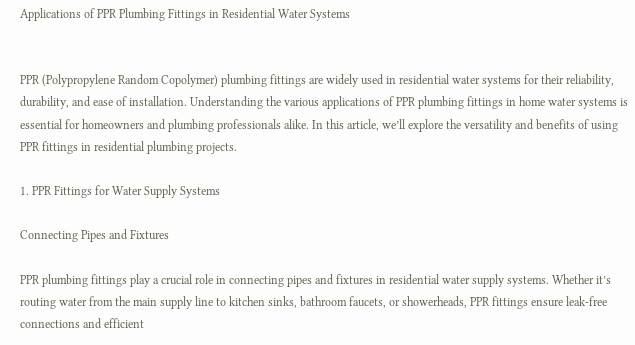Applications of PPR Plumbing Fittings in Residential Water Systems


PPR (Polypropylene Random Copolymer) plumbing fittings are widely used in residential water systems for their reliability, durability, and ease of installation. Understanding the various applications of PPR plumbing fittings in home water systems is essential for homeowners and plumbing professionals alike. In this article, we’ll explore the versatility and benefits of using PPR fittings in residential plumbing projects.

1. PPR Fittings for Water Supply Systems

Connecting Pipes and Fixtures

PPR plumbing fittings play a crucial role in connecting pipes and fixtures in residential water supply systems. Whether it’s routing water from the main supply line to kitchen sinks, bathroom faucets, or showerheads, PPR fittings ensure leak-free connections and efficient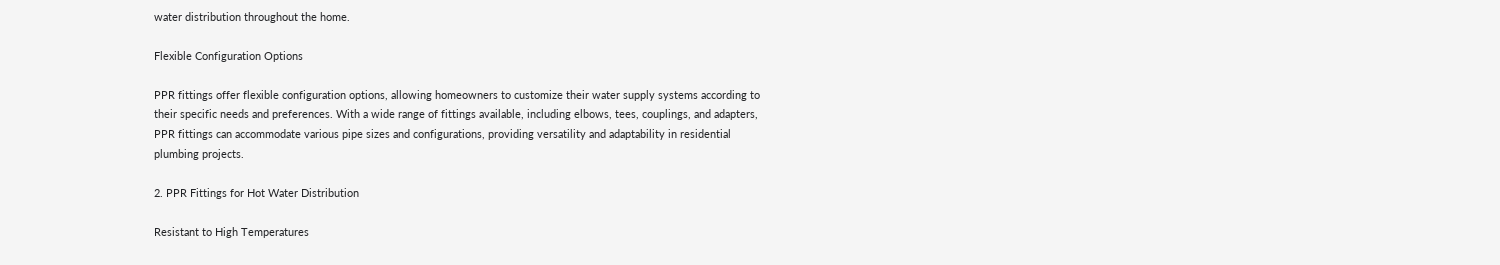water distribution throughout the home.

Flexible Configuration Options

PPR fittings offer flexible configuration options, allowing homeowners to customize their water supply systems according to their specific needs and preferences. With a wide range of fittings available, including elbows, tees, couplings, and adapters, PPR fittings can accommodate various pipe sizes and configurations, providing versatility and adaptability in residential plumbing projects.

2. PPR Fittings for Hot Water Distribution

Resistant to High Temperatures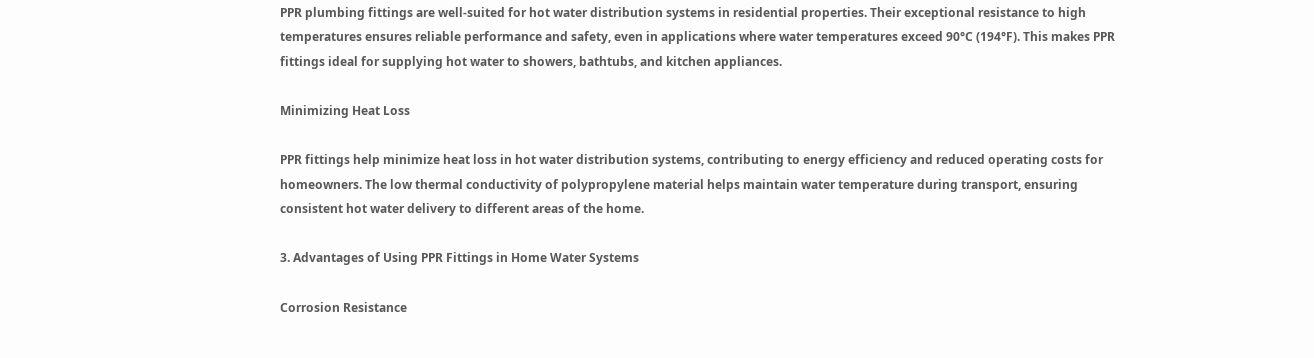PPR plumbing fittings are well-suited for hot water distribution systems in residential properties. Their exceptional resistance to high temperatures ensures reliable performance and safety, even in applications where water temperatures exceed 90°C (194°F). This makes PPR fittings ideal for supplying hot water to showers, bathtubs, and kitchen appliances.

Minimizing Heat Loss

PPR fittings help minimize heat loss in hot water distribution systems, contributing to energy efficiency and reduced operating costs for homeowners. The low thermal conductivity of polypropylene material helps maintain water temperature during transport, ensuring consistent hot water delivery to different areas of the home.

3. Advantages of Using PPR Fittings in Home Water Systems

Corrosion Resistance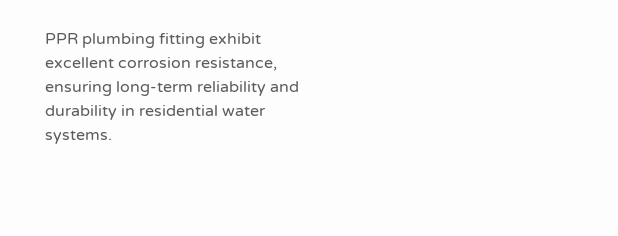PPR plumbing fitting exhibit excellent corrosion resistance, ensuring long-term reliability and durability in residential water systems.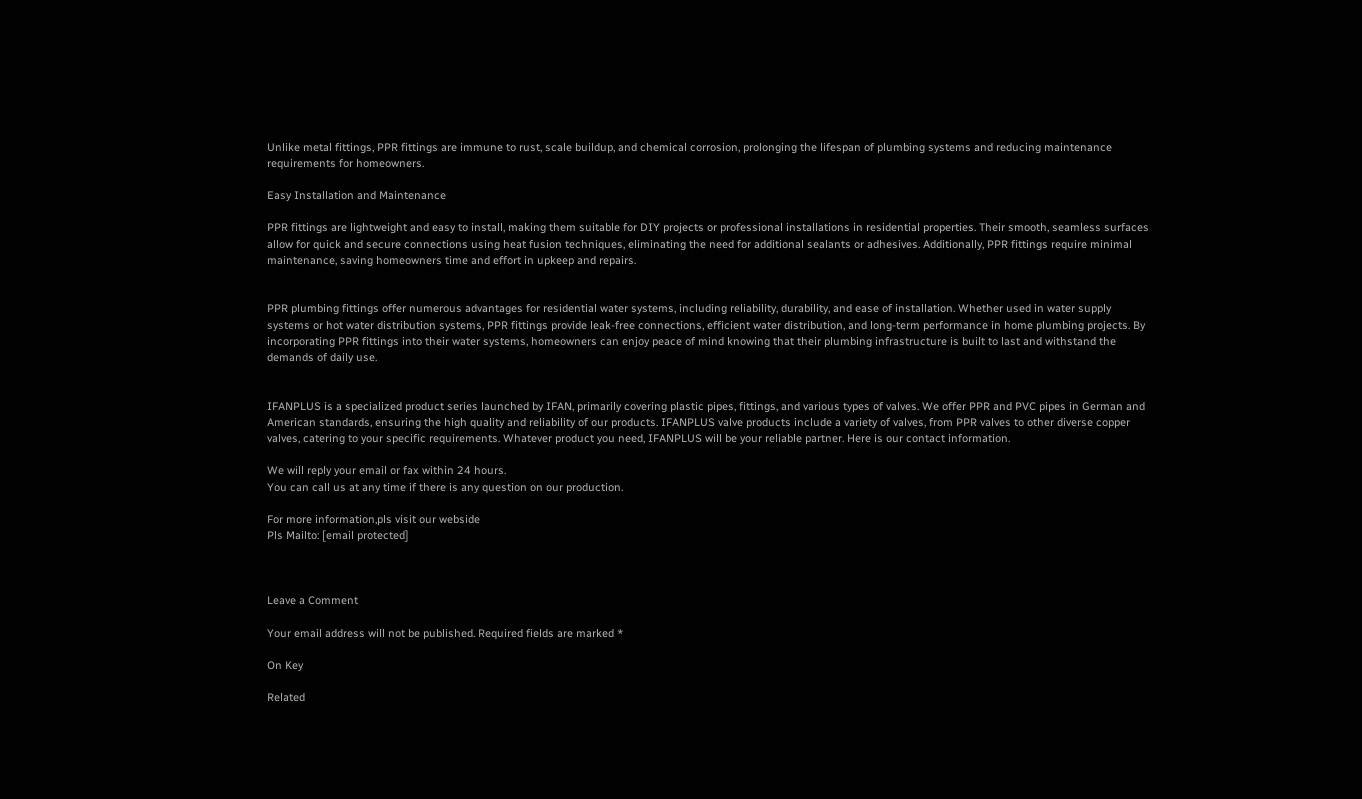Unlike metal fittings, PPR fittings are immune to rust, scale buildup, and chemical corrosion, prolonging the lifespan of plumbing systems and reducing maintenance requirements for homeowners.

Easy Installation and Maintenance

PPR fittings are lightweight and easy to install, making them suitable for DIY projects or professional installations in residential properties. Their smooth, seamless surfaces allow for quick and secure connections using heat fusion techniques, eliminating the need for additional sealants or adhesives. Additionally, PPR fittings require minimal maintenance, saving homeowners time and effort in upkeep and repairs.


PPR plumbing fittings offer numerous advantages for residential water systems, including reliability, durability, and ease of installation. Whether used in water supply systems or hot water distribution systems, PPR fittings provide leak-free connections, efficient water distribution, and long-term performance in home plumbing projects. By incorporating PPR fittings into their water systems, homeowners can enjoy peace of mind knowing that their plumbing infrastructure is built to last and withstand the demands of daily use.


IFANPLUS is a specialized product series launched by IFAN, primarily covering plastic pipes, fittings, and various types of valves. We offer PPR and PVC pipes in German and American standards, ensuring the high quality and reliability of our products. IFANPLUS valve products include a variety of valves, from PPR valves to other diverse copper valves, catering to your specific requirements. Whatever product you need, IFANPLUS will be your reliable partner. Here is our contact information.

We will reply your email or fax within 24 hours.
You can call us at any time if there is any question on our production.

For more information,pls visit our webside
Pls Mailto: [email protected]



Leave a Comment

Your email address will not be published. Required fields are marked *

On Key

Related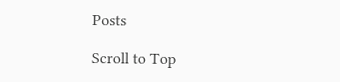Posts

Scroll to Top